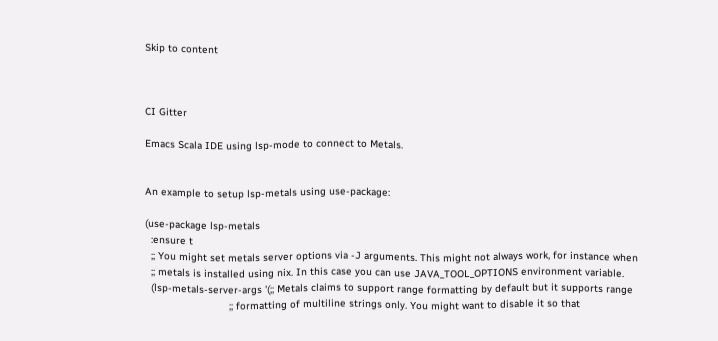Skip to content



CI Gitter

Emacs Scala IDE using lsp-mode to connect to Metals.


An example to setup lsp-metals using use-package:

(use-package lsp-metals
  :ensure t
  ;; You might set metals server options via -J arguments. This might not always work, for instance when
  ;; metals is installed using nix. In this case you can use JAVA_TOOL_OPTIONS environment variable.
  (lsp-metals-server-args '(;; Metals claims to support range formatting by default but it supports range
                            ;; formatting of multiline strings only. You might want to disable it so that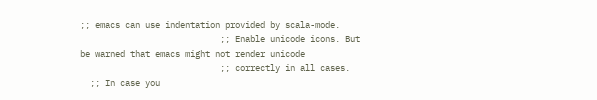;; emacs can use indentation provided by scala-mode.
                            ;; Enable unicode icons. But be warned that emacs might not render unicode
                            ;; correctly in all cases.
  ;; In case you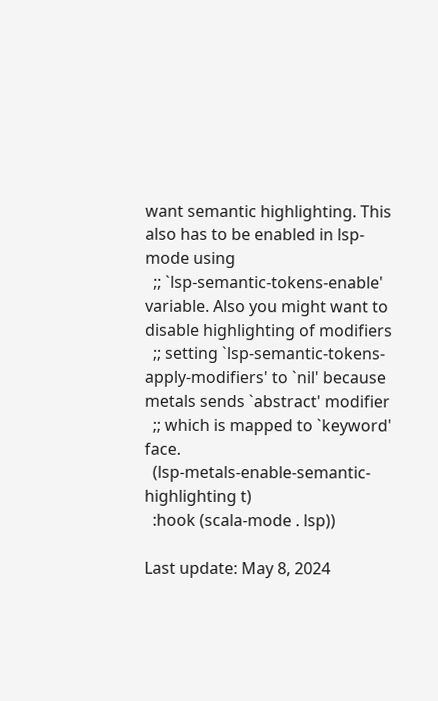want semantic highlighting. This also has to be enabled in lsp-mode using
  ;; `lsp-semantic-tokens-enable' variable. Also you might want to disable highlighting of modifiers
  ;; setting `lsp-semantic-tokens-apply-modifiers' to `nil' because metals sends `abstract' modifier
  ;; which is mapped to `keyword' face.
  (lsp-metals-enable-semantic-highlighting t)
  :hook (scala-mode . lsp))

Last update: May 8, 2024